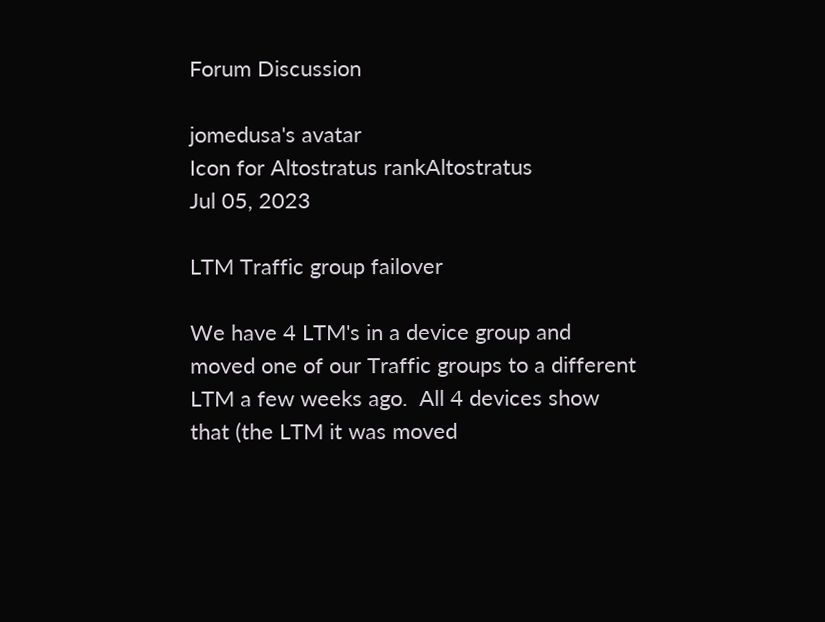Forum Discussion

jomedusa's avatar
Icon for Altostratus rankAltostratus
Jul 05, 2023

LTM Traffic group failover

We have 4 LTM's in a device group and moved one of our Traffic groups to a different LTM a few weeks ago.  All 4 devices show that (the LTM it was moved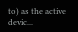to) as the active devic...